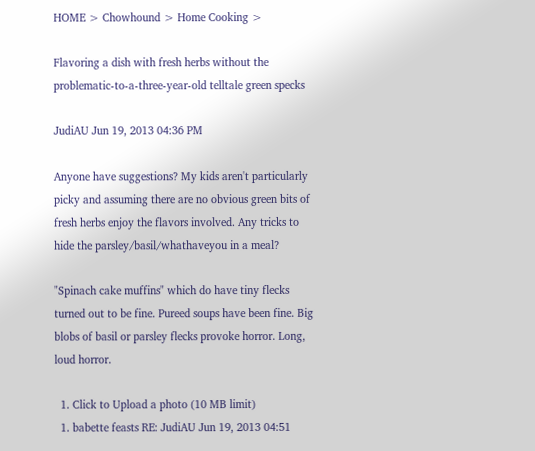HOME > Chowhound > Home Cooking >

Flavoring a dish with fresh herbs without the problematic-to-a-three-year-old telltale green specks

JudiAU Jun 19, 2013 04:36 PM

Anyone have suggestions? My kids aren't particularly picky and assuming there are no obvious green bits of fresh herbs enjoy the flavors involved. Any tricks to hide the parsley/basil/whathaveyou in a meal?

"Spinach cake muffins" which do have tiny flecks turned out to be fine. Pureed soups have been fine. Big blobs of basil or parsley flecks provoke horror. Long, loud horror.

  1. Click to Upload a photo (10 MB limit)
  1. babette feasts RE: JudiAU Jun 19, 2013 04:51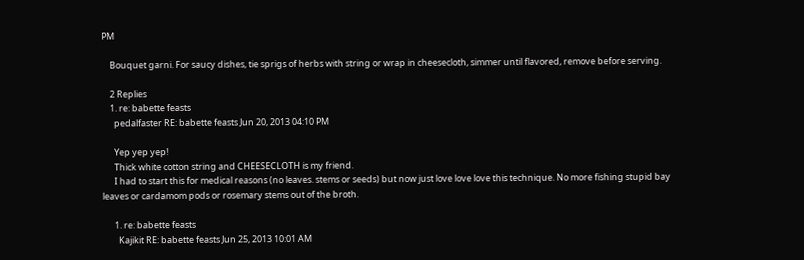PM

    Bouquet garni. For saucy dishes, tie sprigs of herbs with string or wrap in cheesecloth, simmer until flavored, remove before serving.

    2 Replies
    1. re: babette feasts
      pedalfaster RE: babette feasts Jun 20, 2013 04:10 PM

      Yep yep yep!
      Thick white cotton string and CHEESECLOTH is my friend.
      I had to start this for medical reasons (no leaves. stems or seeds) but now just love love love this technique. No more fishing stupid bay leaves or cardamom pods or rosemary stems out of the broth.

      1. re: babette feasts
        Kajikit RE: babette feasts Jun 25, 2013 10:01 AM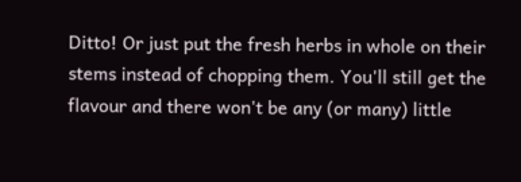Ditto! Or just put the fresh herbs in whole on their stems instead of chopping them. You'll still get the flavour and there won't be any (or many) little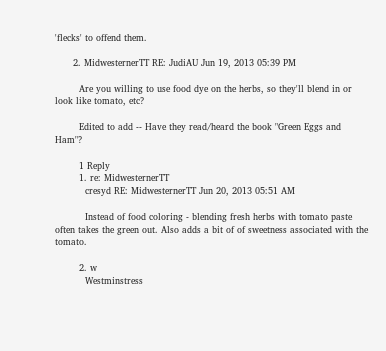'flecks' to offend them.

      2. MidwesternerTT RE: JudiAU Jun 19, 2013 05:39 PM

        Are you willing to use food dye on the herbs, so they'll blend in or look like tomato, etc?

        Edited to add -- Have they read/heard the book "Green Eggs and Ham"?

        1 Reply
        1. re: MidwesternerTT
          cresyd RE: MidwesternerTT Jun 20, 2013 05:51 AM

          Instead of food coloring - blending fresh herbs with tomato paste often takes the green out. Also adds a bit of of sweetness associated with the tomato.

        2. w
          Westminstress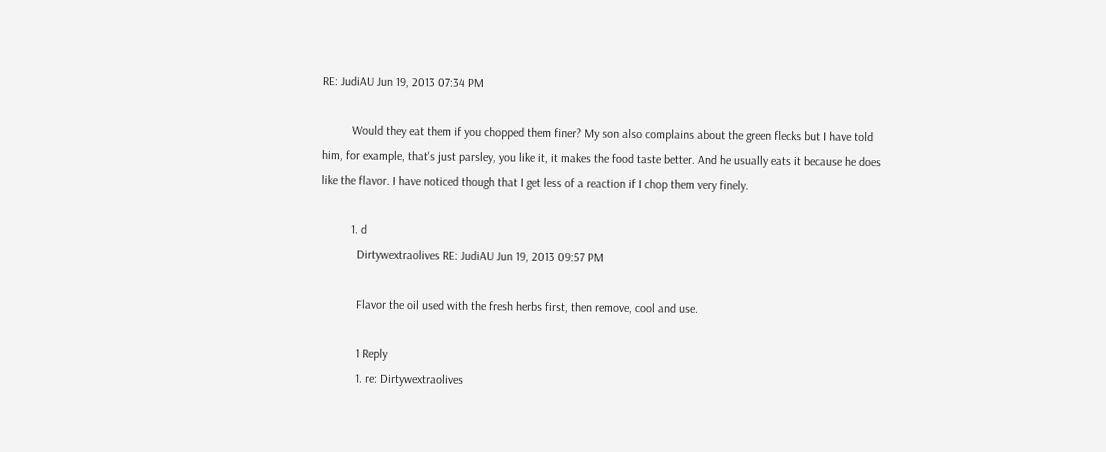RE: JudiAU Jun 19, 2013 07:34 PM

          Would they eat them if you chopped them finer? My son also complains about the green flecks but I have told him, for example, that's just parsley, you like it, it makes the food taste better. And he usually eats it because he does like the flavor. I have noticed though that I get less of a reaction if I chop them very finely.

          1. d
            Dirtywextraolives RE: JudiAU Jun 19, 2013 09:57 PM

            Flavor the oil used with the fresh herbs first, then remove, cool and use.

            1 Reply
            1. re: Dirtywextraolives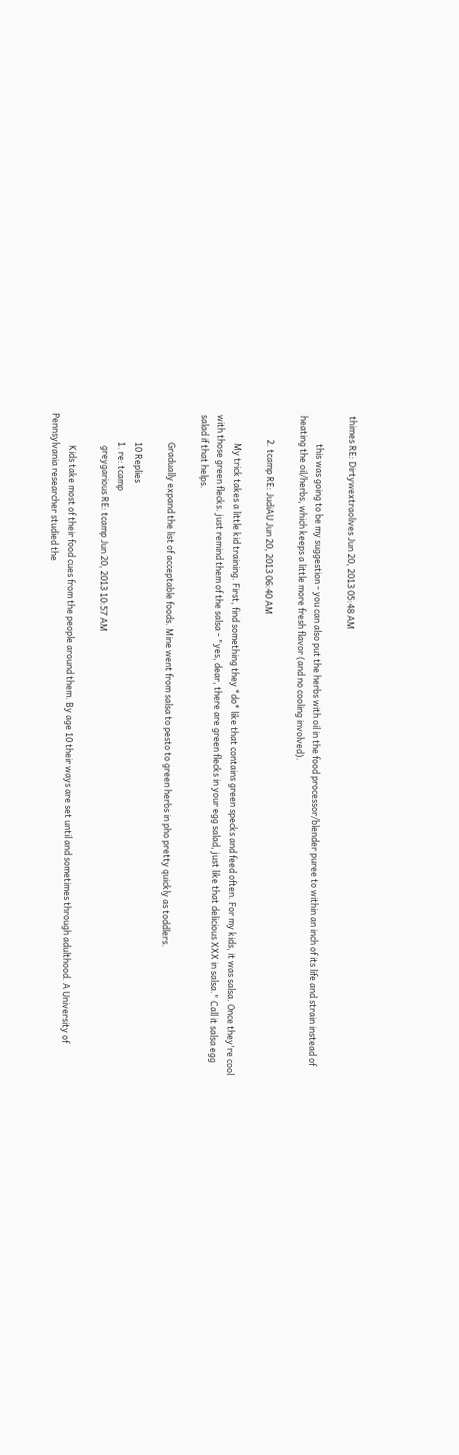thimes RE: Dirtywextraolives Jun 20, 2013 05:48 AM

              this was going to be my suggestion - you can also put the herbs with oil in the food processor/blender puree to within an inch of its life and strain instead of heating the oil/herbs, which keeps a little more fresh flavor (and no cooling involved).

            2. tcamp RE: JudiAU Jun 20, 2013 06:40 AM

              My trick takes a little kid training. First, find something they *do* like that contains green specks and feed often. For my kids, it was salsa. Once they're cool with those green flecks. just remind them of the salsa - "yes, dear, there are green flecks in your egg salad, just like that delicious XXX in salsa." Call it salsa egg salad if that helps.

              Gradually expand the list of acceptable foods. Mine went from salsa to pesto to green herbs in pho pretty quickly as toddlers.

              10 Replies
              1. re: tcamp
                greygarious RE: tcamp Jun 20, 2013 10:57 AM

                Kids take most of their food cues from the people around them. By age 10 their ways are set until and sometimes through adulthood. A University of Pennsylvania researcher studied the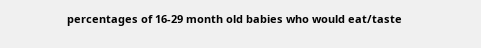percentages of 16-29 month old babies who would eat/taste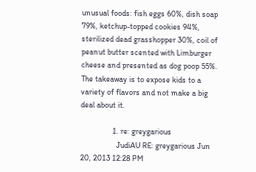unusual foods: fish eggs 60%, dish soap 79%, ketchup-topped cookies 94%, sterilized dead grasshopper 30%, coil of peanut butter scented with Limburger cheese and presented as dog poop 55%. The takeaway is to expose kids to a variety of flavors and not make a big deal about it.

                1. re: greygarious
                  JudiAU RE: greygarious Jun 20, 2013 12:28 PM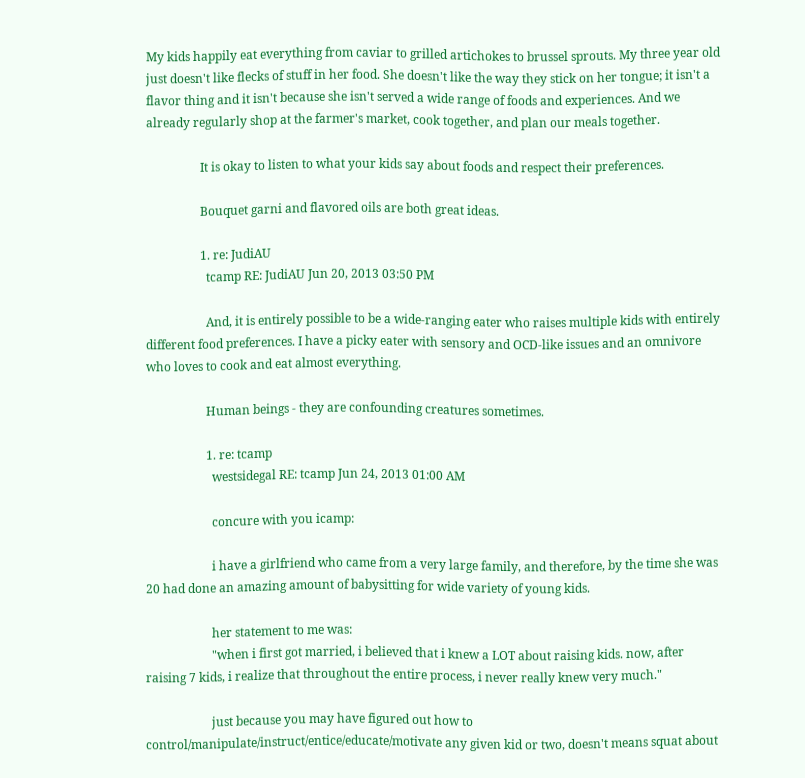My kids happily eat everything from caviar to grilled artichokes to brussel sprouts. My three year old just doesn't like flecks of stuff in her food. She doesn't like the way they stick on her tongue; it isn't a flavor thing and it isn't because she isn't served a wide range of foods and experiences. And we already regularly shop at the farmer's market, cook together, and plan our meals together.

                  It is okay to listen to what your kids say about foods and respect their preferences.

                  Bouquet garni and flavored oils are both great ideas.

                  1. re: JudiAU
                    tcamp RE: JudiAU Jun 20, 2013 03:50 PM

                    And, it is entirely possible to be a wide-ranging eater who raises multiple kids with entirely different food preferences. I have a picky eater with sensory and OCD-like issues and an omnivore who loves to cook and eat almost everything.

                    Human beings - they are confounding creatures sometimes.

                    1. re: tcamp
                      westsidegal RE: tcamp Jun 24, 2013 01:00 AM

                      concure with you icamp:

                      i have a girlfriend who came from a very large family, and therefore, by the time she was 20 had done an amazing amount of babysitting for wide variety of young kids.

                      her statement to me was:
                      "when i first got married, i believed that i knew a LOT about raising kids. now, after raising 7 kids, i realize that throughout the entire process, i never really knew very much."

                      just because you may have figured out how to control/manipulate/instruct/entice/educate/motivate any given kid or two, doesn't means squat about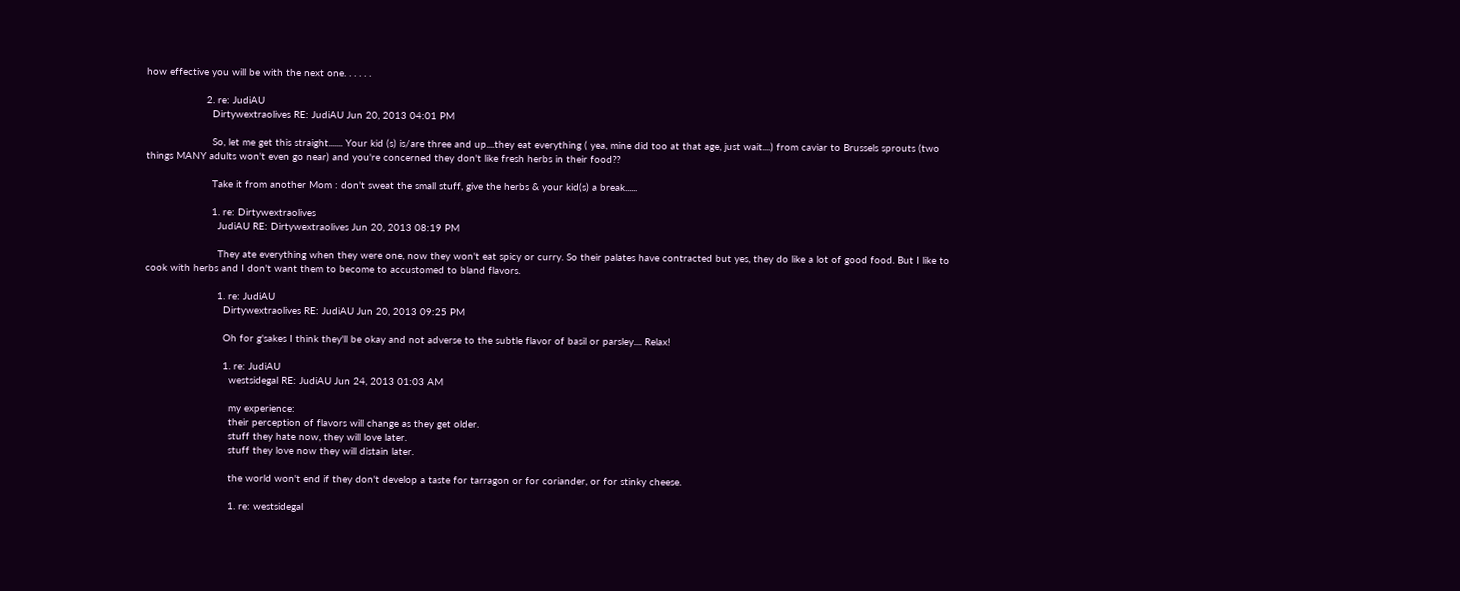how effective you will be with the next one. . . . . .

                    2. re: JudiAU
                      Dirtywextraolives RE: JudiAU Jun 20, 2013 04:01 PM

                      So, let me get this straight....... Your kid (s) is/are three and up....they eat everything ( yea, mine did too at that age, just wait....) from caviar to Brussels sprouts (two things MANY adults won't even go near) and you're concerned they don't like fresh herbs in their food??

                      Take it from another Mom : don't sweat the small stuff, give the herbs & your kid(s) a break......

                      1. re: Dirtywextraolives
                        JudiAU RE: Dirtywextraolives Jun 20, 2013 08:19 PM

                        They ate everything when they were one, now they won't eat spicy or curry. So their palates have contracted but yes, they do like a lot of good food. But I like to cook with herbs and I don't want them to become to accustomed to bland flavors.

                        1. re: JudiAU
                          Dirtywextraolives RE: JudiAU Jun 20, 2013 09:25 PM

                          Oh for g'sakes I think they'll be okay and not adverse to the subtle flavor of basil or parsley.... Relax!

                          1. re: JudiAU
                            westsidegal RE: JudiAU Jun 24, 2013 01:03 AM

                            my experience:
                            their perception of flavors will change as they get older.
                            stuff they hate now, they will love later.
                            stuff they love now they will distain later.

                            the world won't end if they don't develop a taste for tarragon or for coriander, or for stinky cheese.

                            1. re: westsidegal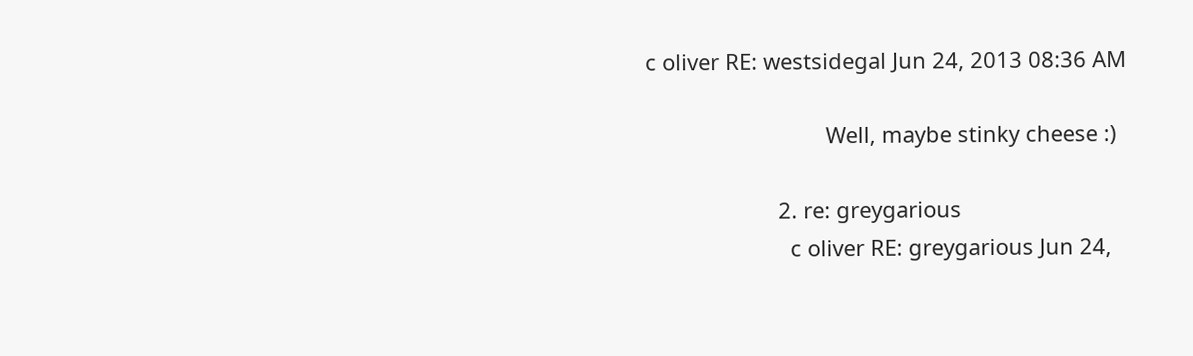c oliver RE: westsidegal Jun 24, 2013 08:36 AM

                              Well, maybe stinky cheese :)

                      2. re: greygarious
                        c oliver RE: greygarious Jun 24,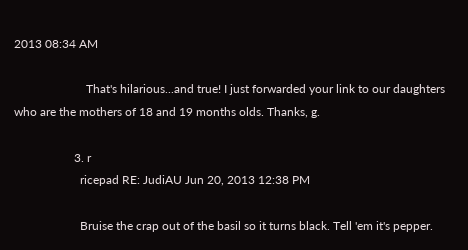2013 08:34 AM

                        That's hilarious...and true! I just forwarded your link to our daughters who are the mothers of 18 and 19 months olds. Thanks, g.

                    3. r
                      ricepad RE: JudiAU Jun 20, 2013 12:38 PM

                      Bruise the crap out of the basil so it turns black. Tell 'em it's pepper.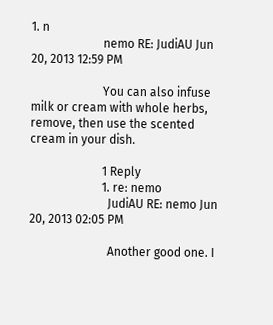1. n
                        nemo RE: JudiAU Jun 20, 2013 12:59 PM

                        You can also infuse milk or cream with whole herbs, remove, then use the scented cream in your dish.

                        1 Reply
                        1. re: nemo
                          JudiAU RE: nemo Jun 20, 2013 02:05 PM

                          Another good one. I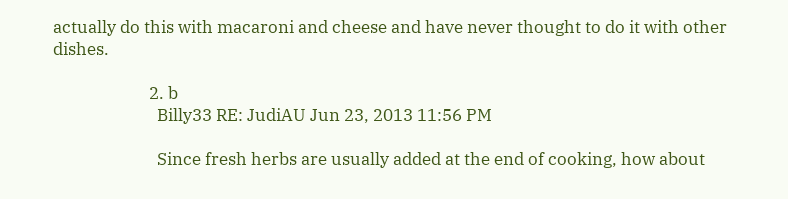actually do this with macaroni and cheese and have never thought to do it with other dishes.

                        2. b
                          Billy33 RE: JudiAU Jun 23, 2013 11:56 PM

                          Since fresh herbs are usually added at the end of cooking, how about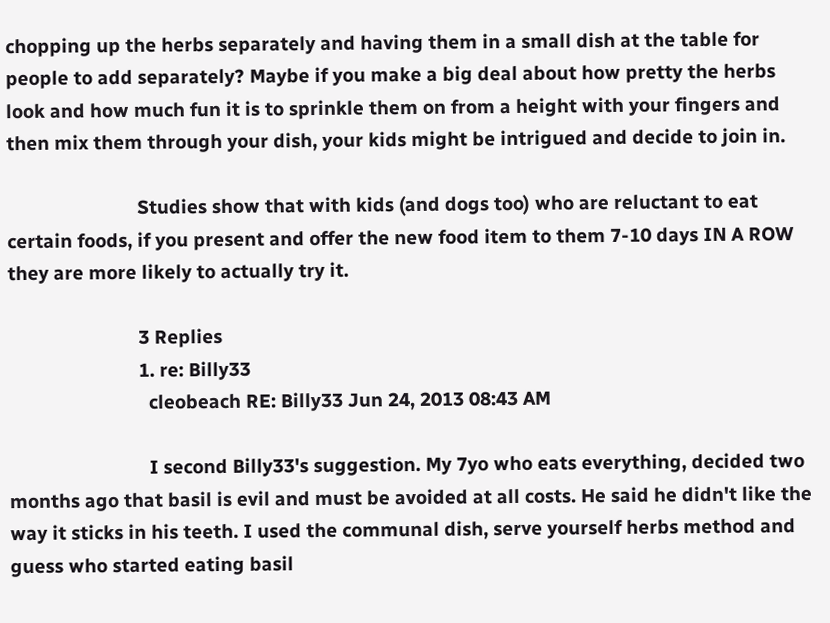chopping up the herbs separately and having them in a small dish at the table for people to add separately? Maybe if you make a big deal about how pretty the herbs look and how much fun it is to sprinkle them on from a height with your fingers and then mix them through your dish, your kids might be intrigued and decide to join in.

                          Studies show that with kids (and dogs too) who are reluctant to eat certain foods, if you present and offer the new food item to them 7-10 days IN A ROW they are more likely to actually try it.

                          3 Replies
                          1. re: Billy33
                            cleobeach RE: Billy33 Jun 24, 2013 08:43 AM

                            I second Billy33's suggestion. My 7yo who eats everything, decided two months ago that basil is evil and must be avoided at all costs. He said he didn't like the way it sticks in his teeth. I used the communal dish, serve yourself herbs method and guess who started eating basil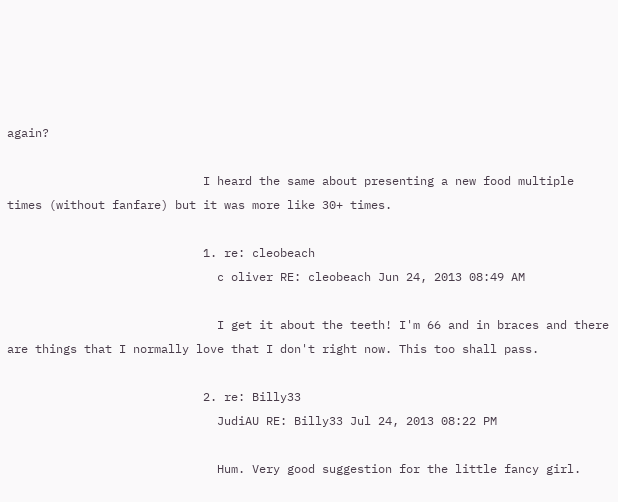again?

                            I heard the same about presenting a new food multiple times (without fanfare) but it was more like 30+ times.

                            1. re: cleobeach
                              c oliver RE: cleobeach Jun 24, 2013 08:49 AM

                              I get it about the teeth! I'm 66 and in braces and there are things that I normally love that I don't right now. This too shall pass.

                            2. re: Billy33
                              JudiAU RE: Billy33 Jul 24, 2013 08:22 PM

                              Hum. Very good suggestion for the little fancy girl.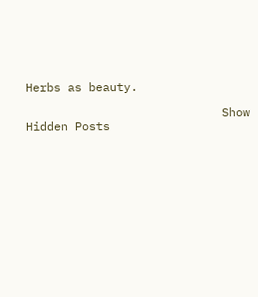Herbs as beauty.

                            Show Hidden Posts